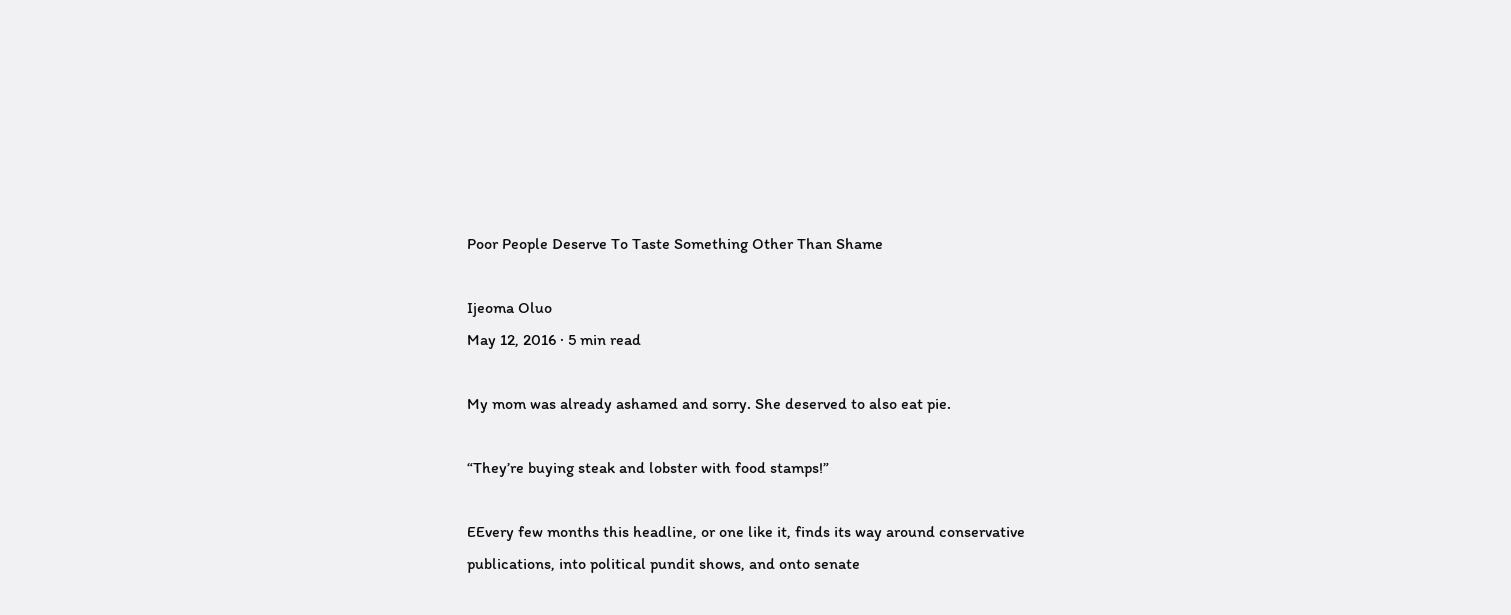Poor People Deserve To Taste Something Other Than Shame

Ijeoma Oluo
May 12, 2016 · 5 min read

My mom was already ashamed and sorry. She deserved to also eat pie.

“They’re buying steak and lobster with food stamps!”

EEvery few months this headline, or one like it, finds its way around conservative publications, into political pundit shows, and onto senate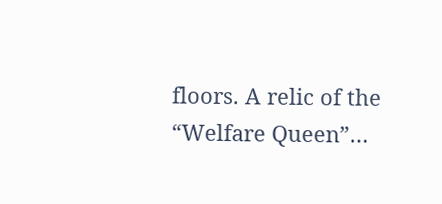floors. A relic of the “Welfare Queen”…